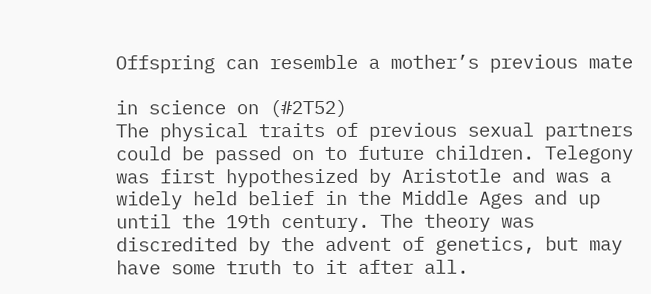Offspring can resemble a mother’s previous mate

in science on (#2T52)
The physical traits of previous sexual partners could be passed on to future children. Telegony was first hypothesized by Aristotle and was a widely held belief in the Middle Ages and up until the 19th century. The theory was discredited by the advent of genetics, but may have some truth to it after all.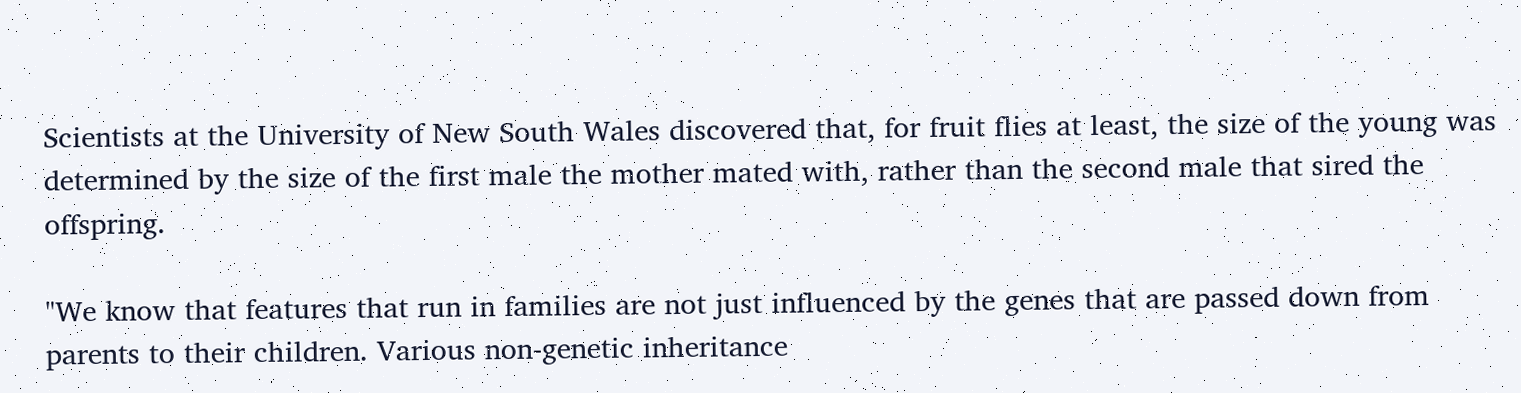Scientists at the University of New South Wales discovered that, for fruit flies at least, the size of the young was determined by the size of the first male the mother mated with, rather than the second male that sired the offspring.

"We know that features that run in families are not just influenced by the genes that are passed down from parents to their children. Various non-genetic inheritance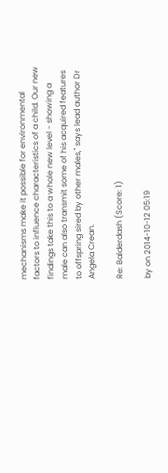mechanisms make it possible for environmental factors to influence characteristics of a child. Our new findings take this to a whole new level - showing a male can also transmit some of his acquired features to offspring sired by other males," says lead author Dr Angela Crean.

Re: Balderdash (Score: 1)

by on 2014-10-12 05:19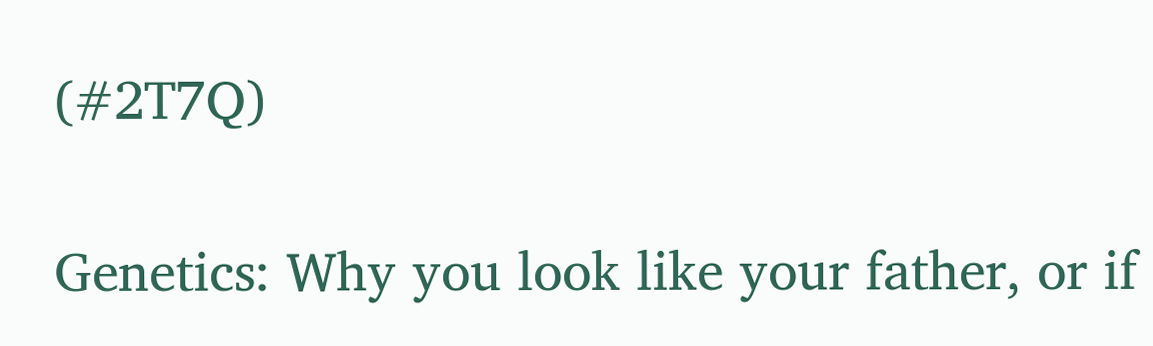(#2T7Q)

Genetics: Why you look like your father, or if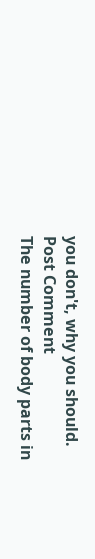you don't, why you should.
Post Comment
The number of body parts in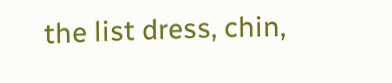the list dress, chin,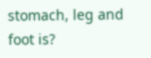stomach, leg and foot is?